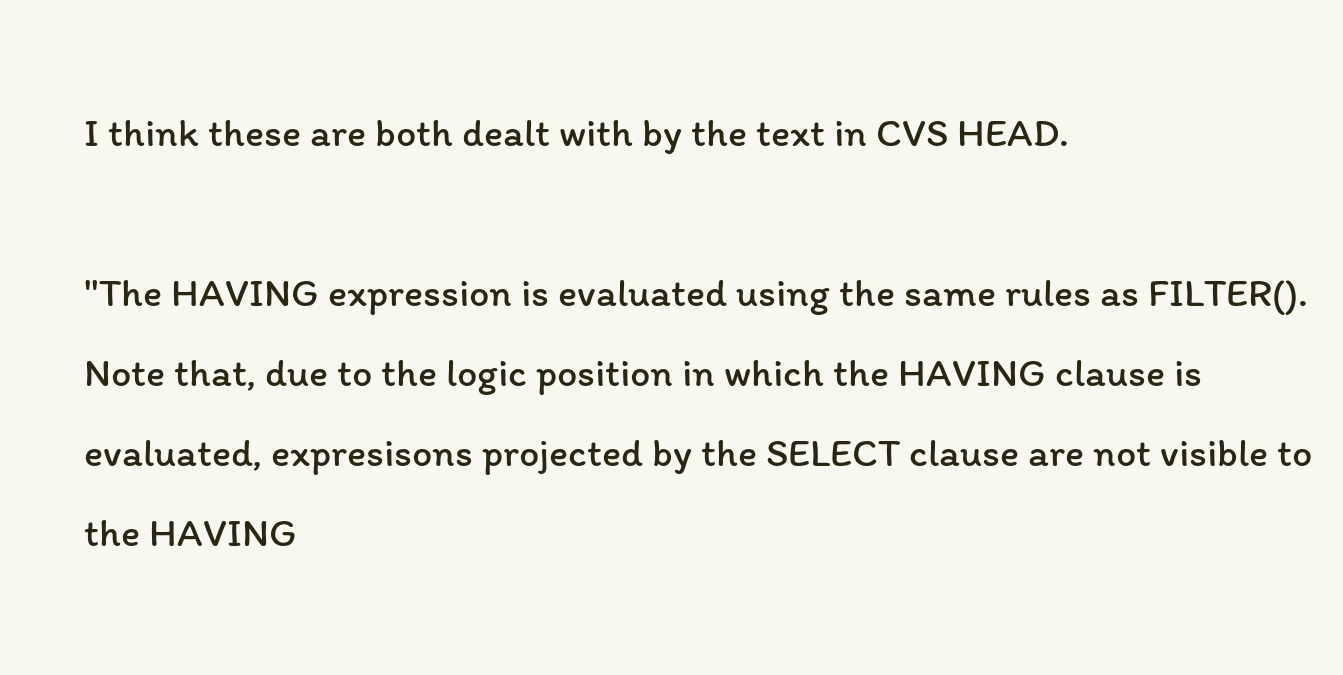I think these are both dealt with by the text in CVS HEAD.

"The HAVING expression is evaluated using the same rules as FILTER(). Note that, due to the logic position in which the HAVING clause is evaluated, expresisons projected by the SELECT clause are not visible to the HAVING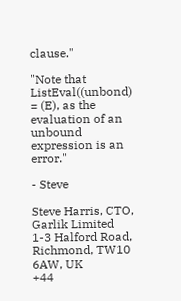clause."

"Note that ListEval((unbond) = (E), as the evaluation of an unbound expression is an error."

- Steve

Steve Harris, CTO, Garlik Limited
1-3 Halford Road, Richmond, TW10 6AW, UK
+44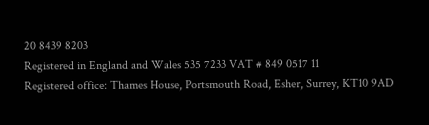20 8439 8203
Registered in England and Wales 535 7233 VAT # 849 0517 11
Registered office: Thames House, Portsmouth Road, Esher, Surrey, KT10 9AD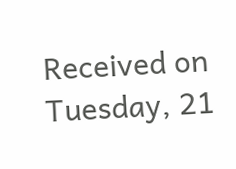Received on Tuesday, 21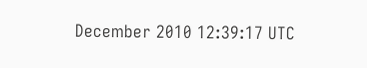December 2010 12:39:17 UTC